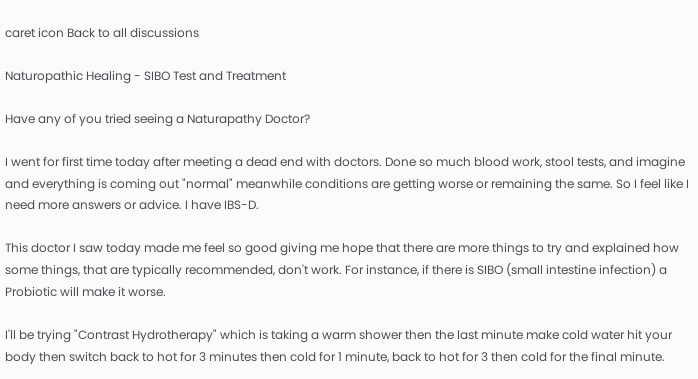caret icon Back to all discussions

Naturopathic Healing - SIBO Test and Treatment

Have any of you tried seeing a Naturapathy Doctor?

I went for first time today after meeting a dead end with doctors. Done so much blood work, stool tests, and imagine and everything is coming out "normal" meanwhile conditions are getting worse or remaining the same. So I feel like I need more answers or advice. I have IBS-D.

This doctor I saw today made me feel so good giving me hope that there are more things to try and explained how some things, that are typically recommended, don't work. For instance, if there is SIBO (small intestine infection) a Probiotic will make it worse.

I'll be trying "Contrast Hydrotherapy" which is taking a warm shower then the last minute make cold water hit your body then switch back to hot for 3 minutes then cold for 1 minute, back to hot for 3 then cold for the final minute.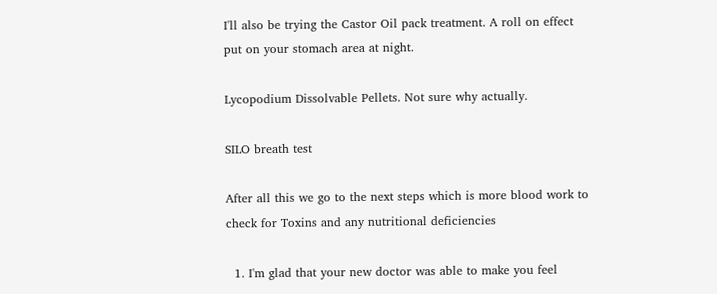I'll also be trying the Castor Oil pack treatment. A roll on effect put on your stomach area at night.

Lycopodium Dissolvable Pellets. Not sure why actually.

SILO breath test

After all this we go to the next steps which is more blood work to check for Toxins and any nutritional deficiencies

  1. I'm glad that your new doctor was able to make you feel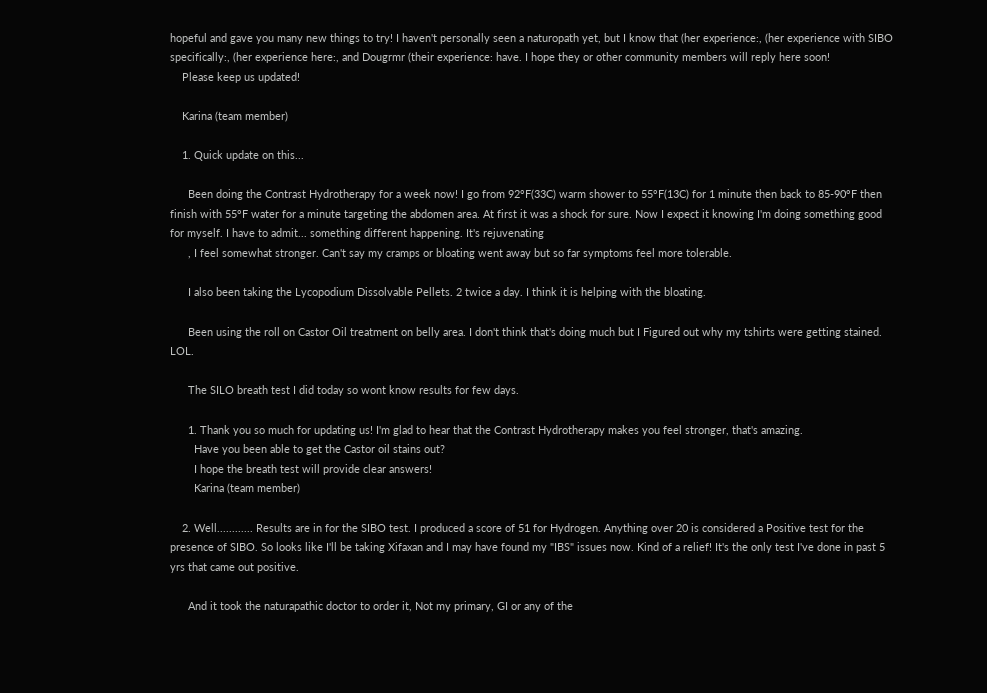hopeful and gave you many new things to try! I haven't personally seen a naturopath yet, but I know that (her experience:, (her experience with SIBO specifically:, (her experience here:, and Dougrmr (their experience: have. I hope they or other community members will reply here soon!
    Please keep us updated!

    Karina (team member)

    1. Quick update on this...

      Been doing the Contrast Hydrotherapy for a week now! I go from 92°F(33C) warm shower to 55°F(13C) for 1 minute then back to 85-90°F then finish with 55°F water for a minute targeting the abdomen area. At first it was a shock for sure. Now I expect it knowing I'm doing something good for myself. I have to admit... something different happening. It's rejuvenating
      , I feel somewhat stronger. Can't say my cramps or bloating went away but so far symptoms feel more tolerable.

      I also been taking the Lycopodium Dissolvable Pellets. 2 twice a day. I think it is helping with the bloating.

      Been using the roll on Castor Oil treatment on belly area. I don't think that's doing much but I Figured out why my tshirts were getting stained. LOL.

      The SILO breath test I did today so wont know results for few days.

      1. Thank you so much for updating us! I'm glad to hear that the Contrast Hydrotherapy makes you feel stronger, that's amazing.
        Have you been able to get the Castor oil stains out?
        I hope the breath test will provide clear answers!
        Karina (team member)

    2. Well............ Results are in for the SIBO test. I produced a score of 51 for Hydrogen. Anything over 20 is considered a Positive test for the presence of SIBO. So looks like I'll be taking Xifaxan and I may have found my "IBS" issues now. Kind of a relief! It's the only test I've done in past 5 yrs that came out positive.

      And it took the naturapathic doctor to order it, Not my primary, GI or any of the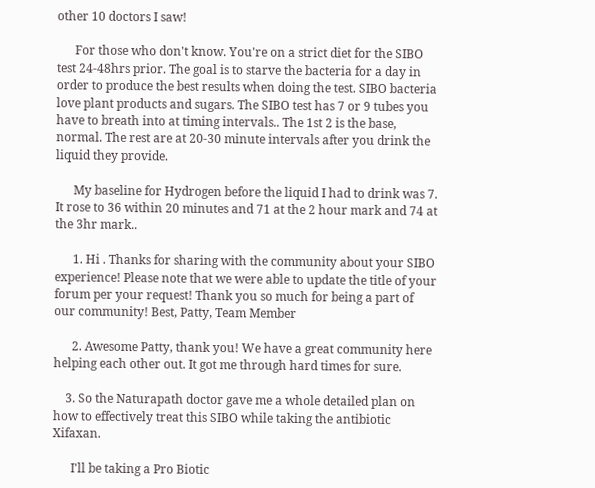other 10 doctors I saw!

      For those who don't know. You're on a strict diet for the SIBO test 24-48hrs prior. The goal is to starve the bacteria for a day in order to produce the best results when doing the test. SIBO bacteria love plant products and sugars. The SIBO test has 7 or 9 tubes you have to breath into at timing intervals.. The 1st 2 is the base, normal. The rest are at 20-30 minute intervals after you drink the liquid they provide.

      My baseline for Hydrogen before the liquid I had to drink was 7. It rose to 36 within 20 minutes and 71 at the 2 hour mark and 74 at the 3hr mark..

      1. Hi . Thanks for sharing with the community about your SIBO experience! Please note that we were able to update the title of your forum per your request! Thank you so much for being a part of our community! Best, Patty, Team Member

      2. Awesome Patty, thank you! We have a great community here helping each other out. It got me through hard times for sure.

    3. So the Naturapath doctor gave me a whole detailed plan on how to effectively treat this SIBO while taking the antibiotic Xifaxan.

      I'll be taking a Pro Biotic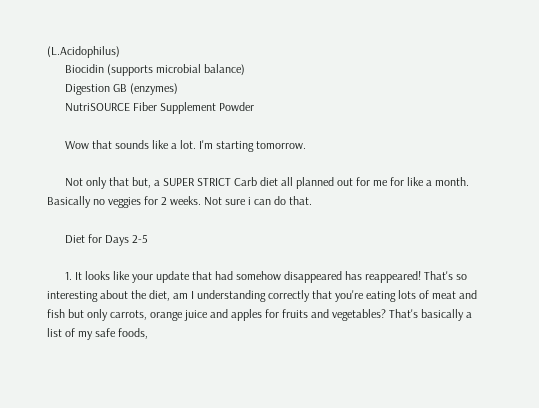(L.Acidophilus)
      Biocidin (supports microbial balance)
      Digestion GB (enzymes)
      NutriSOURCE Fiber Supplement Powder

      Wow that sounds like a lot. I'm starting tomorrow.

      Not only that but, a SUPER STRICT Carb diet all planned out for me for like a month. Basically no veggies for 2 weeks. Not sure i can do that.

      Diet for Days 2-5

      1. It looks like your update that had somehow disappeared has reappeared! That's so interesting about the diet, am I understanding correctly that you're eating lots of meat and fish but only carrots, orange juice and apples for fruits and vegetables? That's basically a list of my safe foods,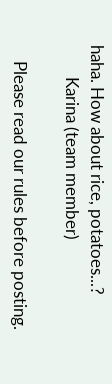haha. How about rice, potatoes...?
        Karina (team member)

    Please read our rules before posting.